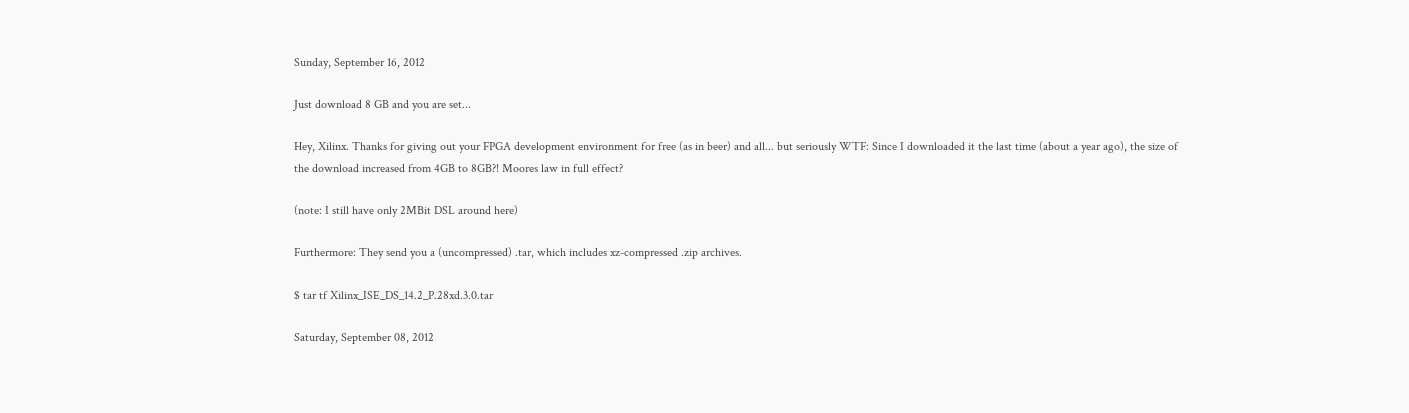Sunday, September 16, 2012

Just download 8 GB and you are set...

Hey, Xilinx. Thanks for giving out your FPGA development environment for free (as in beer) and all... but seriously WTF: Since I downloaded it the last time (about a year ago), the size of the download increased from 4GB to 8GB?! Moores law in full effect?

(note: I still have only 2MBit DSL around here)

Furthermore: They send you a (uncompressed) .tar, which includes xz-compressed .zip archives.

$ tar tf Xilinx_ISE_DS_14.2_P.28xd.3.0.tar

Saturday, September 08, 2012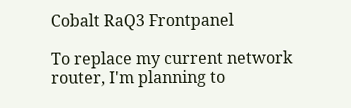Cobalt RaQ3 Frontpanel

To replace my current network router, I'm planning to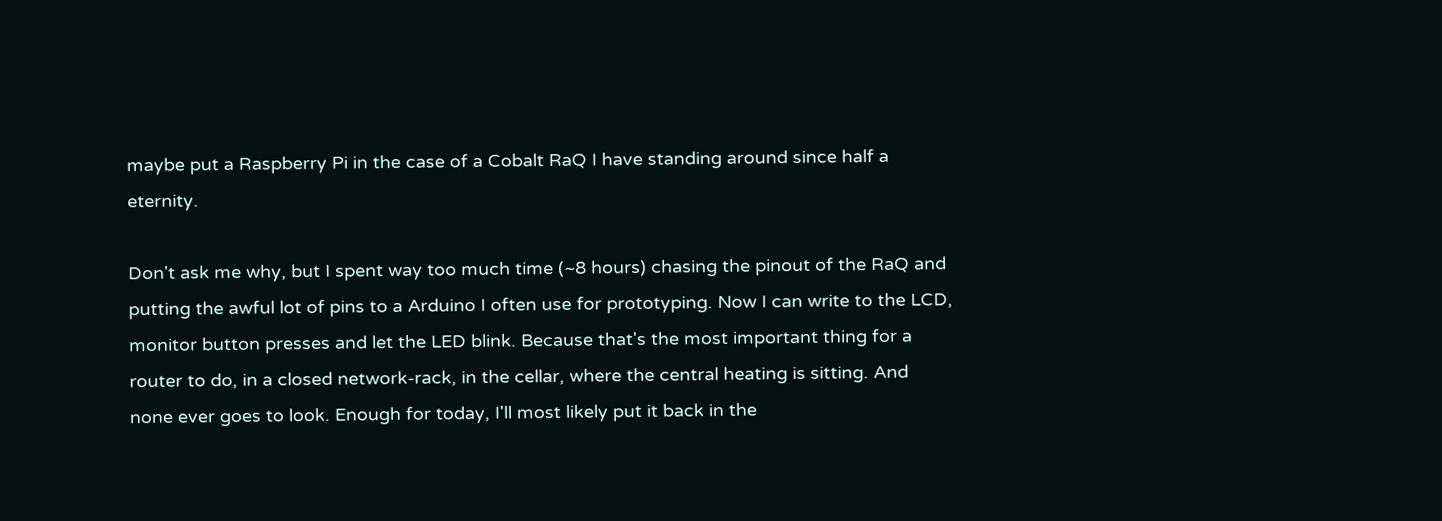maybe put a Raspberry Pi in the case of a Cobalt RaQ I have standing around since half a eternity.

Don't ask me why, but I spent way too much time (~8 hours) chasing the pinout of the RaQ and putting the awful lot of pins to a Arduino I often use for prototyping. Now I can write to the LCD, monitor button presses and let the LED blink. Because that's the most important thing for a router to do, in a closed network-rack, in the cellar, where the central heating is sitting. And none ever goes to look. Enough for today, I'll most likely put it back in the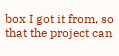box I got it from, so that the project can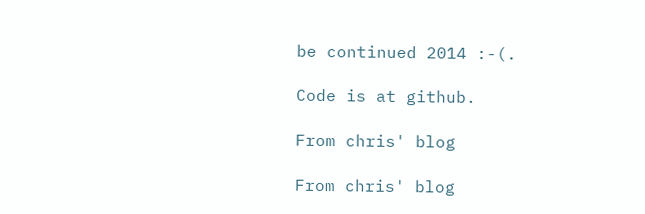be continued 2014 :-(.

Code is at github.

From chris' blog

From chris' blog